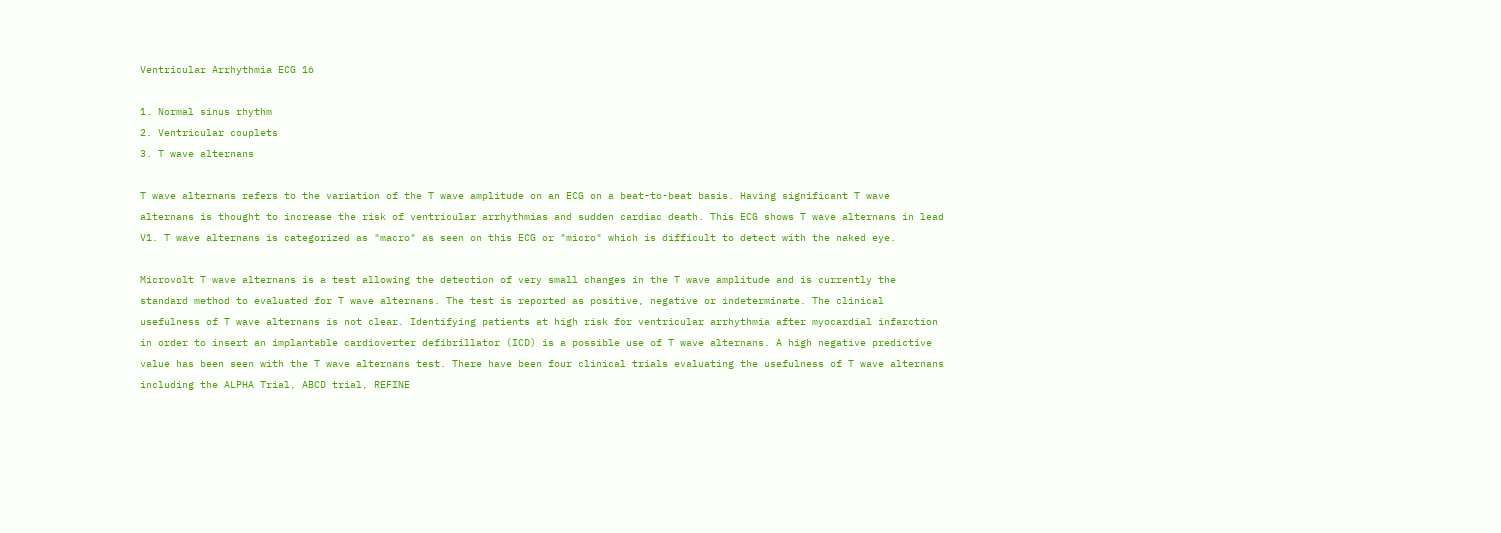Ventricular Arrhythmia ECG 16

1. Normal sinus rhythm
2. Ventricular couplets
3. T wave alternans

T wave alternans refers to the variation of the T wave amplitude on an ECG on a beat-to-beat basis. Having significant T wave alternans is thought to increase the risk of ventricular arrhythmias and sudden cardiac death. This ECG shows T wave alternans in lead V1. T wave alternans is categorized as "macro" as seen on this ECG or "micro" which is difficult to detect with the naked eye.

Microvolt T wave alternans is a test allowing the detection of very small changes in the T wave amplitude and is currently the standard method to evaluated for T wave alternans. The test is reported as positive, negative or indeterminate. The clinical usefulness of T wave alternans is not clear. Identifying patients at high risk for ventricular arrhythmia after myocardial infarction in order to insert an implantable cardioverter defibrillator (ICD) is a possible use of T wave alternans. A high negative predictive value has been seen with the T wave alternans test. There have been four clinical trials evaluating the usefulness of T wave alternans including the ALPHA Trial, ABCD trial, REFINE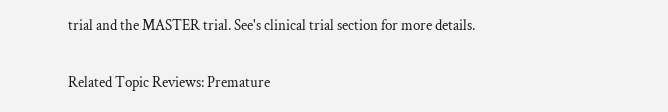trial and the MASTER trial. See's clinical trial section for more details.

Related Topic Reviews: Premature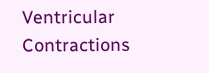Ventricular Contractions